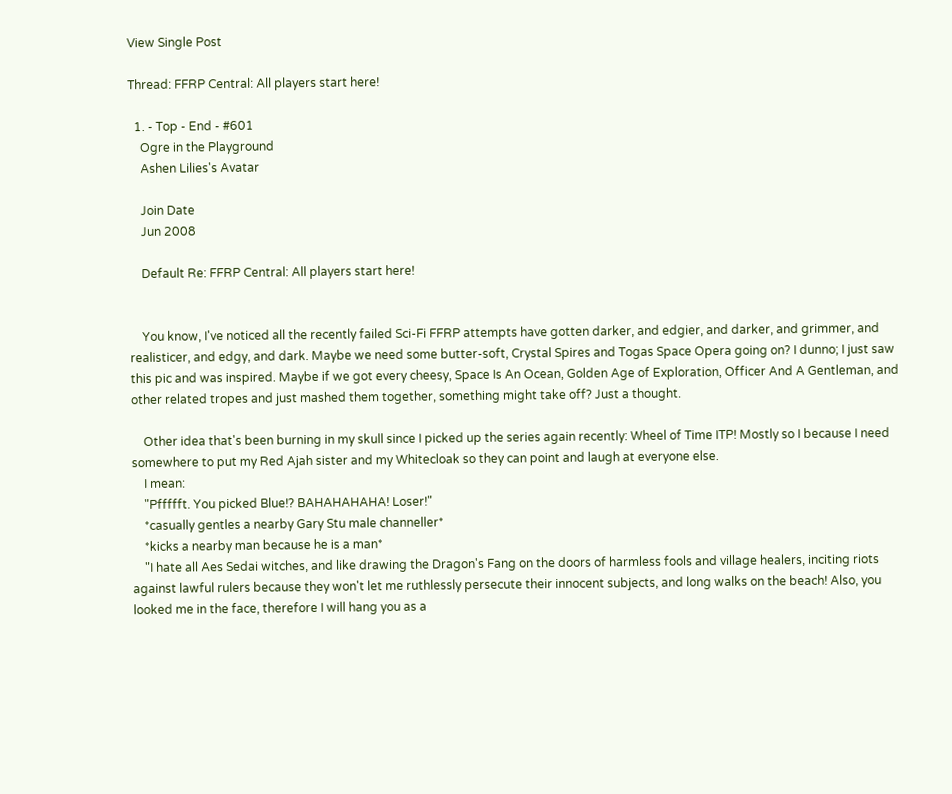View Single Post

Thread: FFRP Central: All players start here!

  1. - Top - End - #601
    Ogre in the Playground
    Ashen Lilies's Avatar

    Join Date
    Jun 2008

    Default Re: FFRP Central: All players start here!


    You know, I've noticed all the recently failed Sci-Fi FFRP attempts have gotten darker, and edgier, and darker, and grimmer, and realisticer, and edgy, and dark. Maybe we need some butter-soft, Crystal Spires and Togas Space Opera going on? I dunno; I just saw this pic and was inspired. Maybe if we got every cheesy, Space Is An Ocean, Golden Age of Exploration, Officer And A Gentleman, and other related tropes and just mashed them together, something might take off? Just a thought.

    Other idea that's been burning in my skull since I picked up the series again recently: Wheel of Time ITP! Mostly so I because I need somewhere to put my Red Ajah sister and my Whitecloak so they can point and laugh at everyone else.
    I mean:
    "Pffffft. You picked Blue!? BAHAHAHAHA! Loser!"
    *casually gentles a nearby Gary Stu male channeller*
    *kicks a nearby man because he is a man*
    "I hate all Aes Sedai witches, and like drawing the Dragon's Fang on the doors of harmless fools and village healers, inciting riots against lawful rulers because they won't let me ruthlessly persecute their innocent subjects, and long walks on the beach! Also, you looked me in the face, therefore I will hang you as a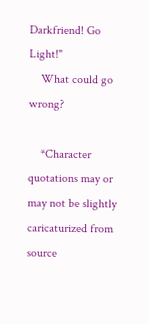Darkfriend! Go Light!"
    What could go wrong?

    *Character quotations may or may not be slightly caricaturized from source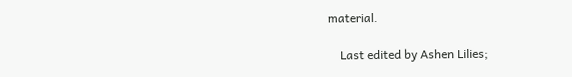material.

    Last edited by Ashen Lilies;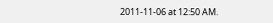2011-11-06 at 12:50 AM.